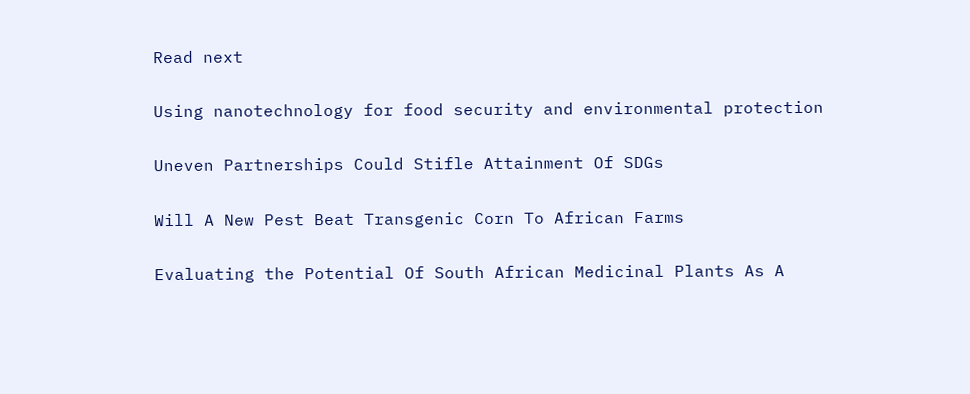Read next

Using nanotechnology for food security and environmental protection

Uneven Partnerships Could Stifle Attainment Of SDGs

Will A New Pest Beat Transgenic Corn To African Farms

Evaluating the Potential Of South African Medicinal Plants As A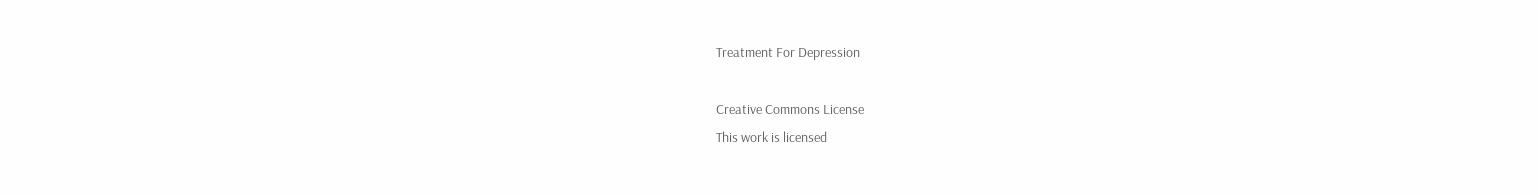Treatment For Depression

Creative Commons License
This work is licensed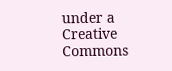under a Creative Commons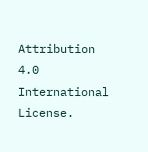Attribution 4.0 International License.